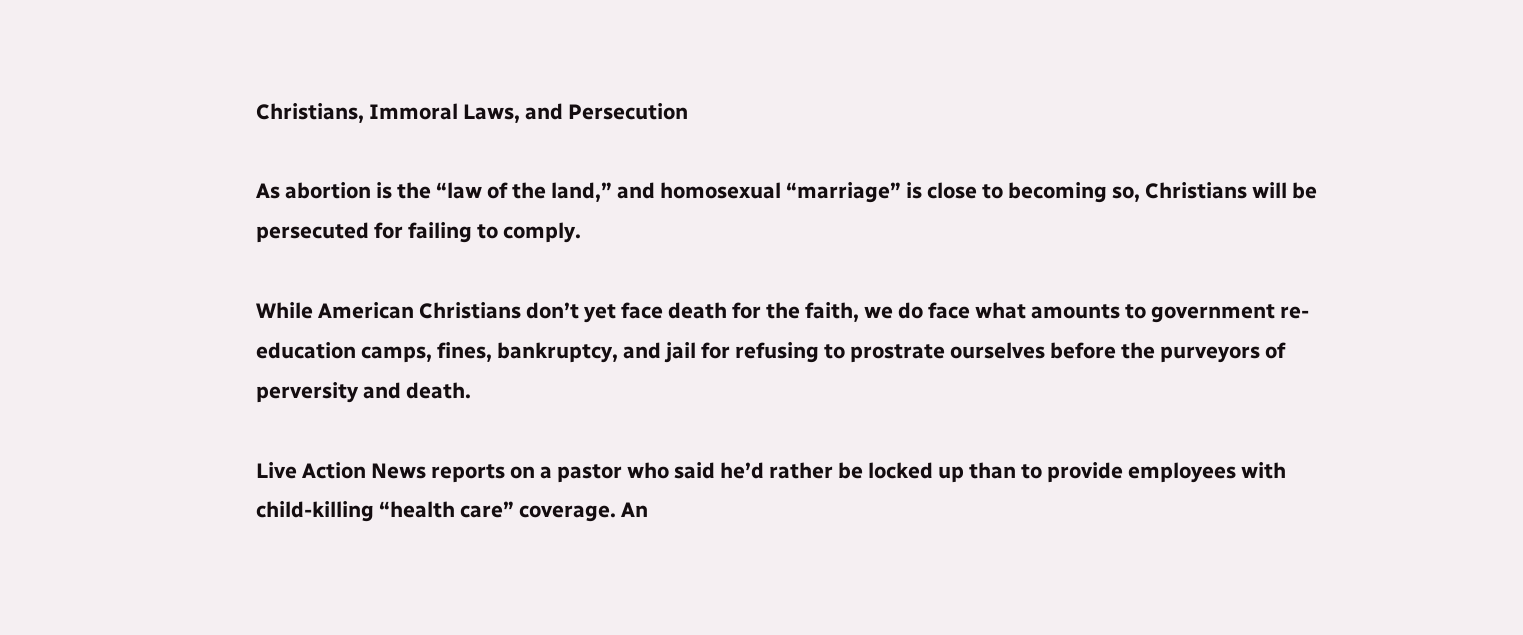Christians, Immoral Laws, and Persecution

As abortion is the “law of the land,” and homosexual “marriage” is close to becoming so, Christians will be persecuted for failing to comply.

While American Christians don’t yet face death for the faith, we do face what amounts to government re-education camps, fines, bankruptcy, and jail for refusing to prostrate ourselves before the purveyors of perversity and death.

Live Action News reports on a pastor who said he’d rather be locked up than to provide employees with child-killing “health care” coverage. An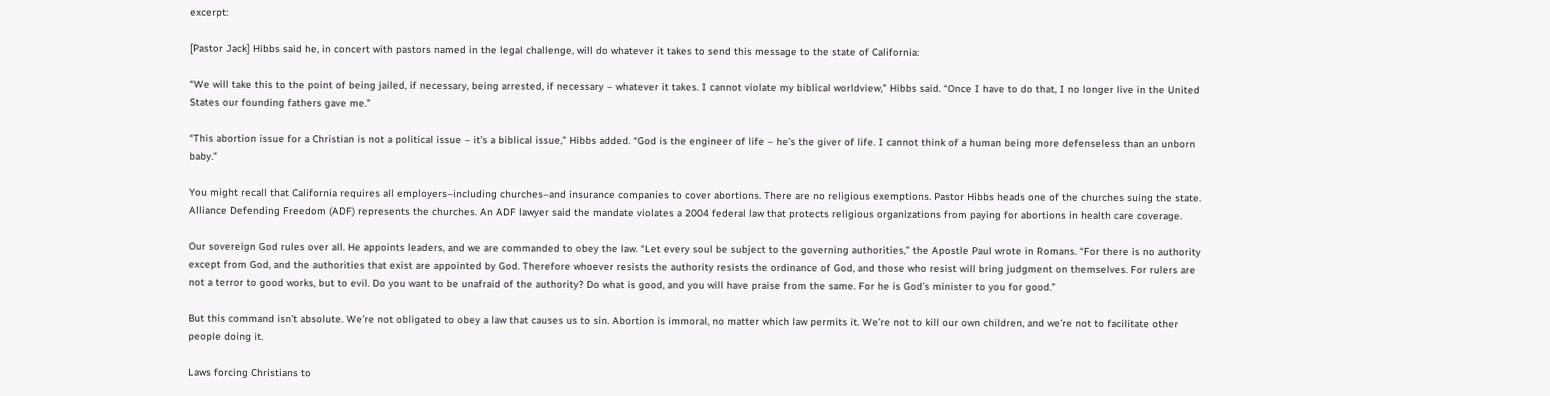excerpt:

[Pastor Jack] Hibbs said he, in concert with pastors named in the legal challenge, will do whatever it takes to send this message to the state of California:

“We will take this to the point of being jailed, if necessary, being arrested, if necessary – whatever it takes. I cannot violate my biblical worldview,” Hibbs said. “Once I have to do that, I no longer live in the United States our founding fathers gave me.”

“This abortion issue for a Christian is not a political issue – it’s a biblical issue,” Hibbs added. “God is the engineer of life – he’s the giver of life. I cannot think of a human being more defenseless than an unborn baby.”

You might recall that California requires all employers–including churches–and insurance companies to cover abortions. There are no religious exemptions. Pastor Hibbs heads one of the churches suing the state. Alliance Defending Freedom (ADF) represents the churches. An ADF lawyer said the mandate violates a 2004 federal law that protects religious organizations from paying for abortions in health care coverage.

Our sovereign God rules over all. He appoints leaders, and we are commanded to obey the law. “Let every soul be subject to the governing authorities,” the Apostle Paul wrote in Romans. “For there is no authority except from God, and the authorities that exist are appointed by God. Therefore whoever resists the authority resists the ordinance of God, and those who resist will bring judgment on themselves. For rulers are not a terror to good works, but to evil. Do you want to be unafraid of the authority? Do what is good, and you will have praise from the same. For he is God’s minister to you for good.”

But this command isn’t absolute. We’re not obligated to obey a law that causes us to sin. Abortion is immoral, no matter which law permits it. We’re not to kill our own children, and we’re not to facilitate other people doing it.

Laws forcing Christians to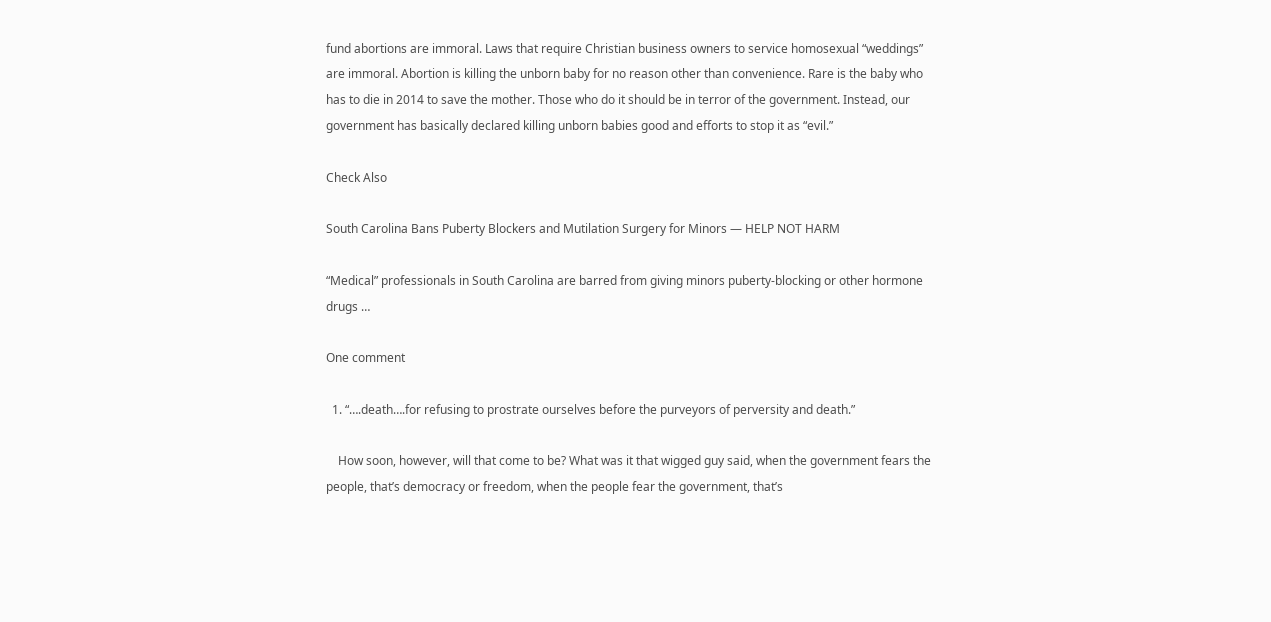fund abortions are immoral. Laws that require Christian business owners to service homosexual “weddings” are immoral. Abortion is killing the unborn baby for no reason other than convenience. Rare is the baby who has to die in 2014 to save the mother. Those who do it should be in terror of the government. Instead, our government has basically declared killing unborn babies good and efforts to stop it as “evil.”

Check Also

South Carolina Bans Puberty Blockers and Mutilation Surgery for Minors — HELP NOT HARM

“Medical” professionals in South Carolina are barred from giving minors puberty-blocking or other hormone drugs …

One comment

  1. “….death….for refusing to prostrate ourselves before the purveyors of perversity and death.”

    How soon, however, will that come to be? What was it that wigged guy said, when the government fears the people, that’s democracy or freedom, when the people fear the government, that’s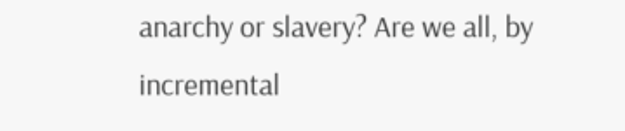anarchy or slavery? Are we all, by incremental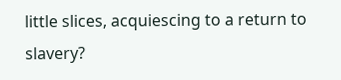little slices, acquiescing to a return to slavery?